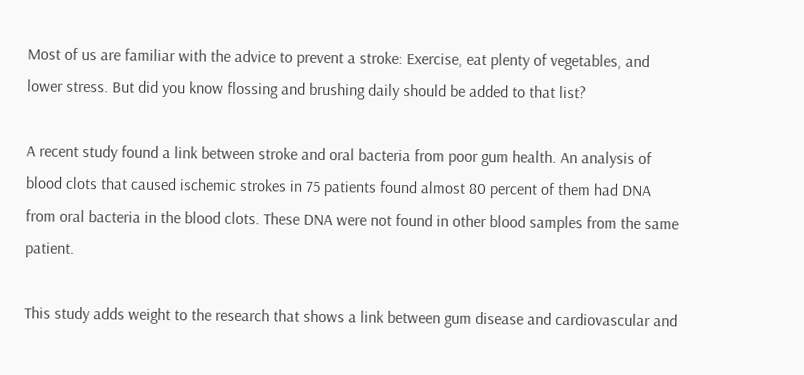Most of us are familiar with the advice to prevent a stroke: Exercise, eat plenty of vegetables, and lower stress. But did you know flossing and brushing daily should be added to that list?

A recent study found a link between stroke and oral bacteria from poor gum health. An analysis of blood clots that caused ischemic strokes in 75 patients found almost 80 percent of them had DNA from oral bacteria in the blood clots. These DNA were not found in other blood samples from the same patient.

This study adds weight to the research that shows a link between gum disease and cardiovascular and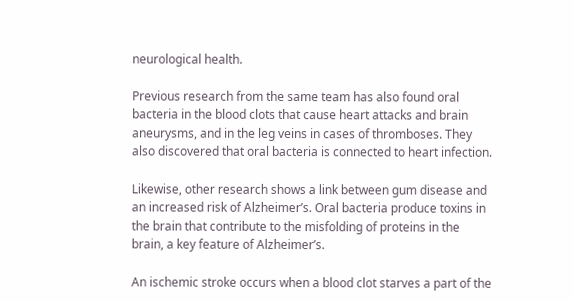neurological health.

Previous research from the same team has also found oral bacteria in the blood clots that cause heart attacks and brain aneurysms, and in the leg veins in cases of thromboses. They also discovered that oral bacteria is connected to heart infection.

Likewise, other research shows a link between gum disease and an increased risk of Alzheimer’s. Oral bacteria produce toxins in the brain that contribute to the misfolding of proteins in the brain, a key feature of Alzheimer’s.

An ischemic stroke occurs when a blood clot starves a part of the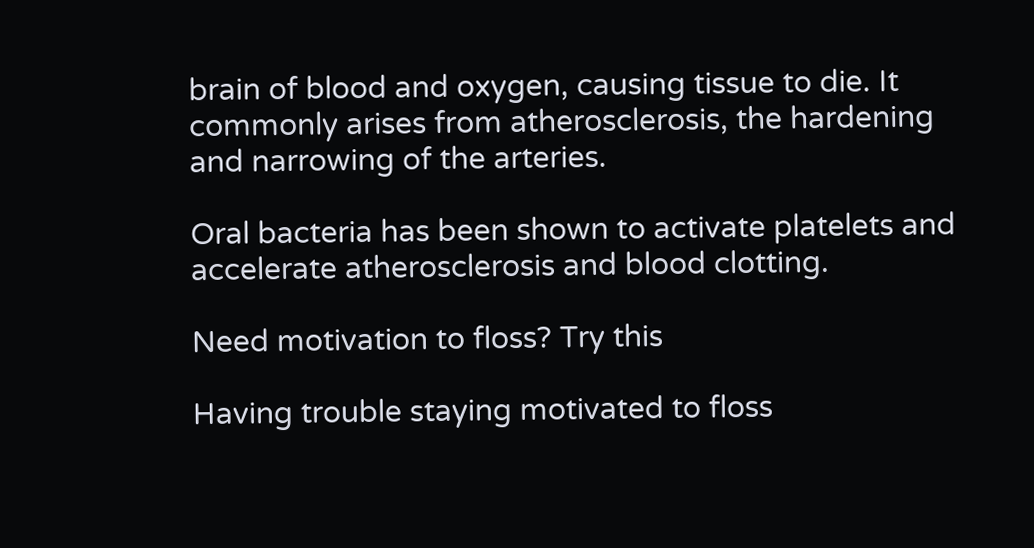brain of blood and oxygen, causing tissue to die. It commonly arises from atherosclerosis, the hardening and narrowing of the arteries.

Oral bacteria has been shown to activate platelets and accelerate atherosclerosis and blood clotting.

Need motivation to floss? Try this

Having trouble staying motivated to floss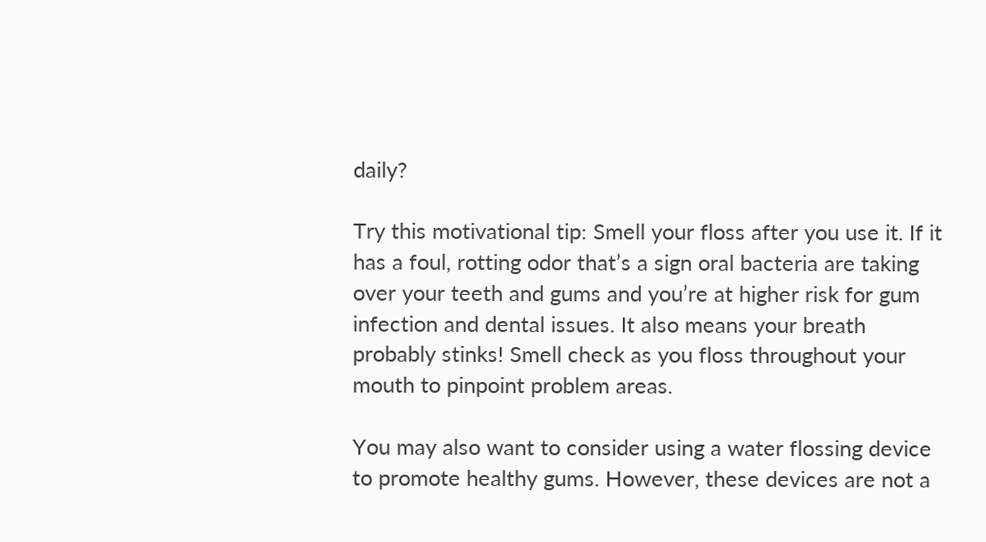daily?

Try this motivational tip: Smell your floss after you use it. If it has a foul, rotting odor that’s a sign oral bacteria are taking over your teeth and gums and you’re at higher risk for gum infection and dental issues. It also means your breath probably stinks! Smell check as you floss throughout your mouth to pinpoint problem areas.

You may also want to consider using a water flossing device to promote healthy gums. However, these devices are not a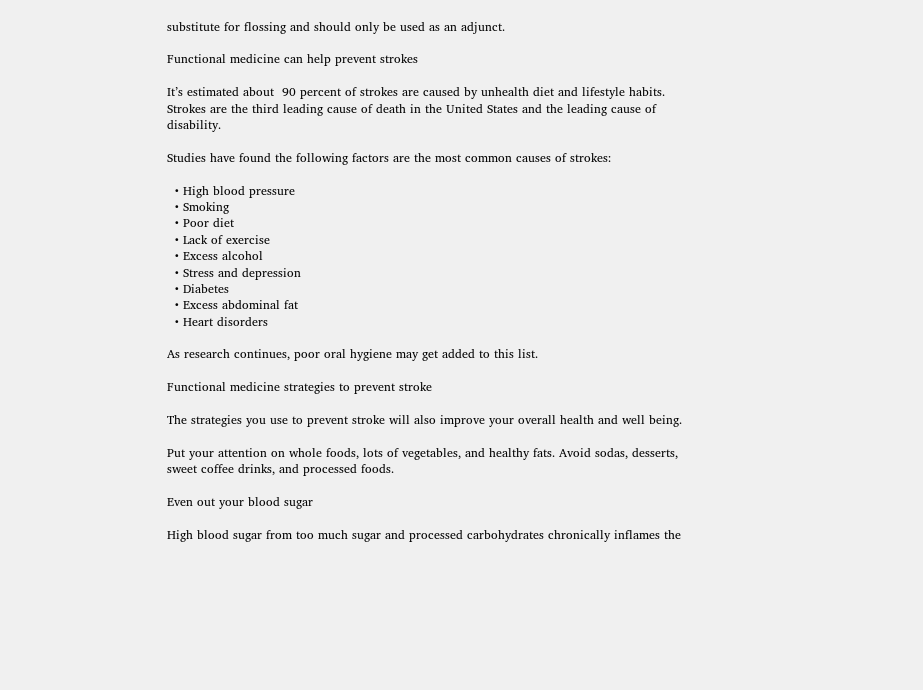substitute for flossing and should only be used as an adjunct.

Functional medicine can help prevent strokes

It’s estimated about  90 percent of strokes are caused by unhealth diet and lifestyle habits. Strokes are the third leading cause of death in the United States and the leading cause of disability.

Studies have found the following factors are the most common causes of strokes:

  • High blood pressure
  • Smoking
  • Poor diet
  • Lack of exercise
  • Excess alcohol
  • Stress and depression
  • Diabetes
  • Excess abdominal fat
  • Heart disorders

As research continues, poor oral hygiene may get added to this list.

Functional medicine strategies to prevent stroke

The strategies you use to prevent stroke will also improve your overall health and well being.

Put your attention on whole foods, lots of vegetables, and healthy fats. Avoid sodas, desserts, sweet coffee drinks, and processed foods.

Even out your blood sugar

High blood sugar from too much sugar and processed carbohydrates chronically inflames the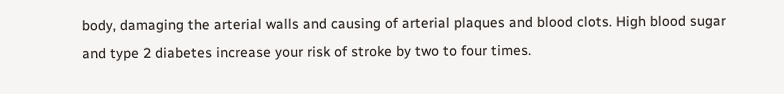body, damaging the arterial walls and causing of arterial plaques and blood clots. High blood sugar and type 2 diabetes increase your risk of stroke by two to four times.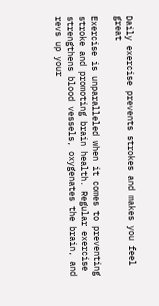Daily exercise prevents strokes and makes you feel great

Exercise is unparalleled when it comes to preventing stroke and promoting brain health. Regular exercise strengthens blood vessels, oxygenates the brain, and revs up your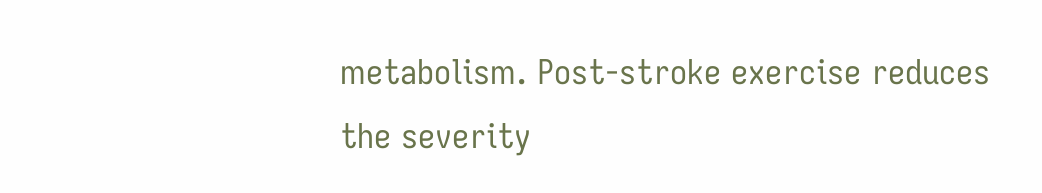metabolism. Post-stroke exercise reduces the severity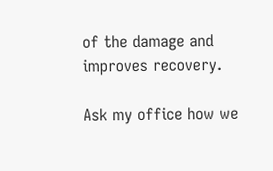of the damage and improves recovery.

Ask my office how we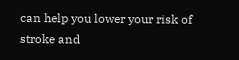can help you lower your risk of stroke and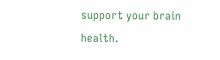support your brain health.